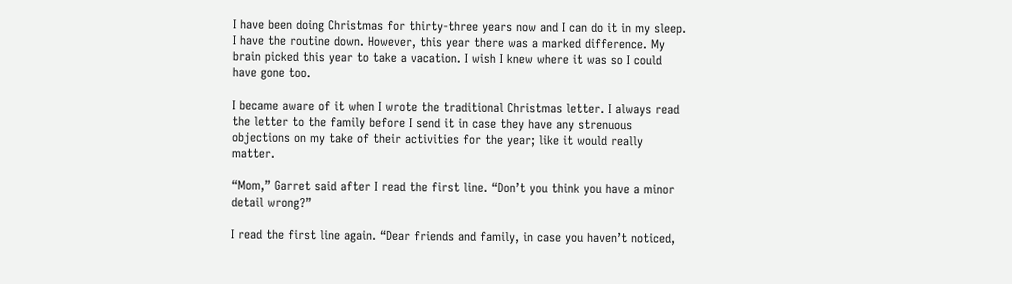I have been doing Christmas for thirty-three years now and I can do it in my sleep. I have the routine down. However, this year there was a marked difference. My brain picked this year to take a vacation. I wish I knew where it was so I could have gone too.

I became aware of it when I wrote the traditional Christmas letter. I always read the letter to the family before I send it in case they have any strenuous objections on my take of their activities for the year; like it would really matter.

“Mom,” Garret said after I read the first line. “Don’t you think you have a minor detail wrong?”

I read the first line again. “Dear friends and family, in case you haven’t noticed,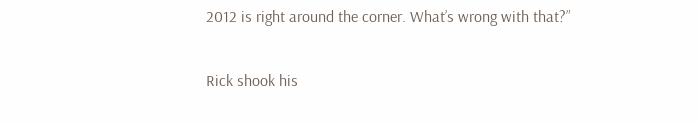2012 is right around the corner. What’s wrong with that?”

Rick shook his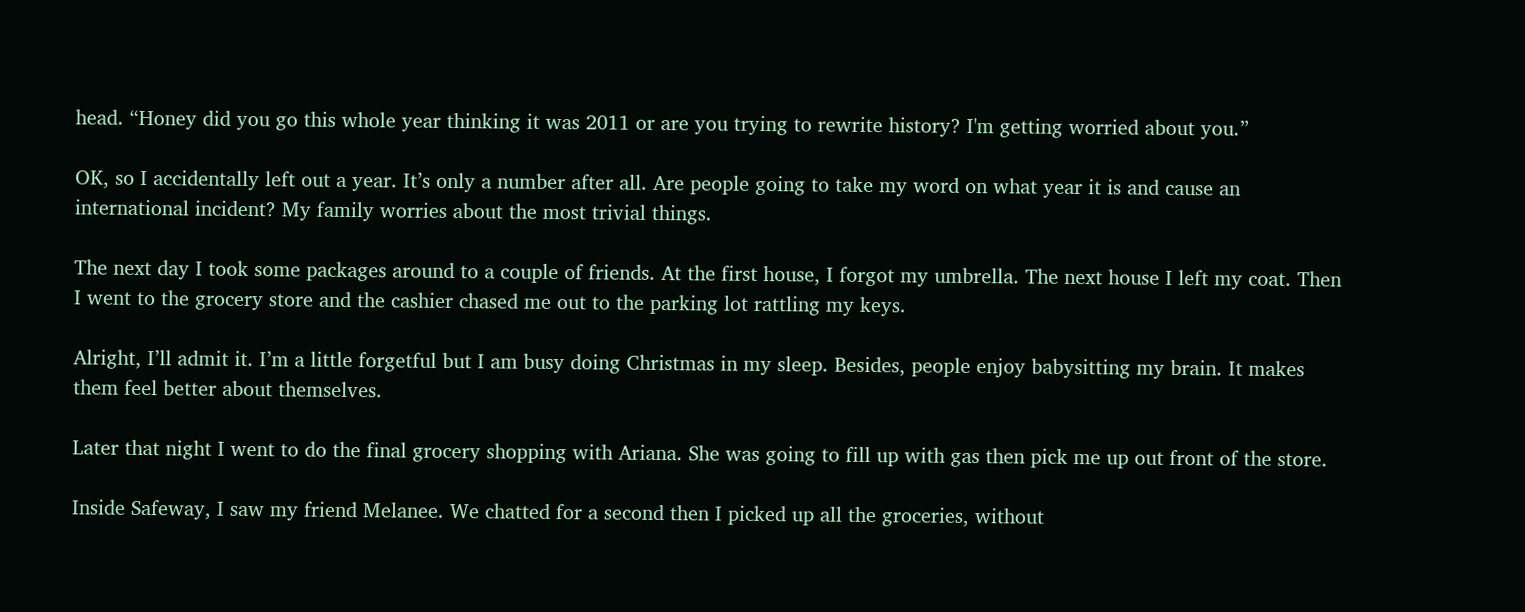head. “Honey did you go this whole year thinking it was 2011 or are you trying to rewrite history? I'm getting worried about you.”

OK, so I accidentally left out a year. It’s only a number after all. Are people going to take my word on what year it is and cause an international incident? My family worries about the most trivial things.

The next day I took some packages around to a couple of friends. At the first house, I forgot my umbrella. The next house I left my coat. Then I went to the grocery store and the cashier chased me out to the parking lot rattling my keys.

Alright, I’ll admit it. I’m a little forgetful but I am busy doing Christmas in my sleep. Besides, people enjoy babysitting my brain. It makes them feel better about themselves.

Later that night I went to do the final grocery shopping with Ariana. She was going to fill up with gas then pick me up out front of the store.

Inside Safeway, I saw my friend Melanee. We chatted for a second then I picked up all the groceries, without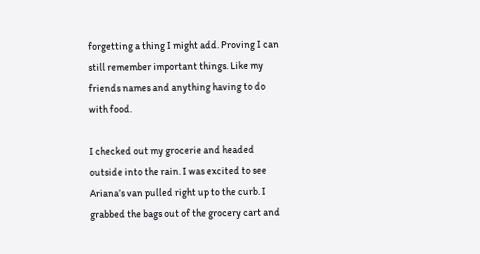forgetting a thing I might add. Proving I can still remember important things. Like my friends names and anything having to do with food.

I checked out my grocerie and headed outside into the rain. I was excited to see Ariana’s van pulled right up to the curb. I grabbed the bags out of the grocery cart and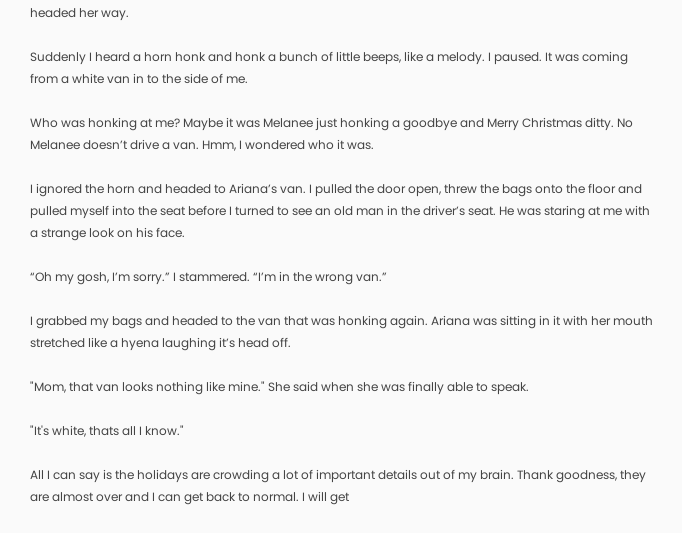headed her way.

Suddenly I heard a horn honk and honk a bunch of little beeps, like a melody. I paused. It was coming from a white van in to the side of me.

Who was honking at me? Maybe it was Melanee just honking a goodbye and Merry Christmas ditty. No Melanee doesn’t drive a van. Hmm, I wondered who it was.

I ignored the horn and headed to Ariana’s van. I pulled the door open, threw the bags onto the floor and pulled myself into the seat before I turned to see an old man in the driver’s seat. He was staring at me with a strange look on his face.

“Oh my gosh, I’m sorry.” I stammered. “I’m in the wrong van.”

I grabbed my bags and headed to the van that was honking again. Ariana was sitting in it with her mouth stretched like a hyena laughing it’s head off.

"Mom, that van looks nothing like mine." She said when she was finally able to speak.

"It's white, thats all I know."

All I can say is the holidays are crowding a lot of important details out of my brain. Thank goodness, they are almost over and I can get back to normal. I will get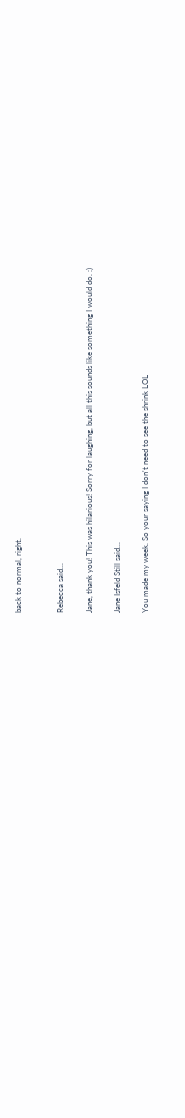back to normal, right.


Rebecca said...

Jane, thank you! This was hilarious! Sorry for laughing, but all this sounds like something I would do. :)

Jane Isfeld Still said...

You made my week. So your saying I don't need to see the shrink LOL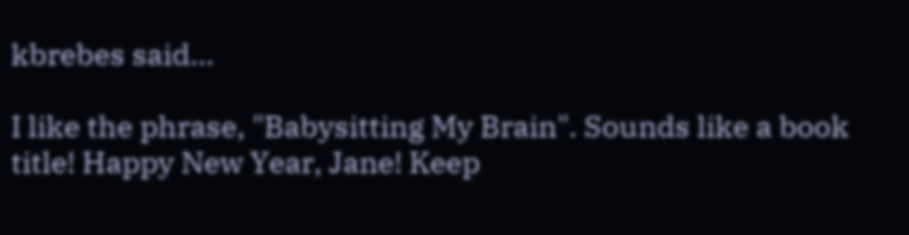kbrebes said...

I like the phrase, "Babysitting My Brain". Sounds like a book title! Happy New Year, Jane! Keep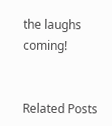the laughs coming!


Related Posts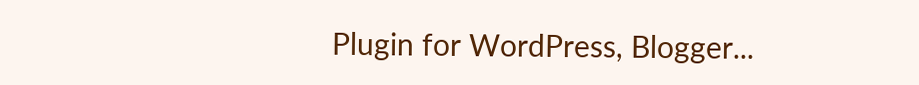Plugin for WordPress, Blogger...